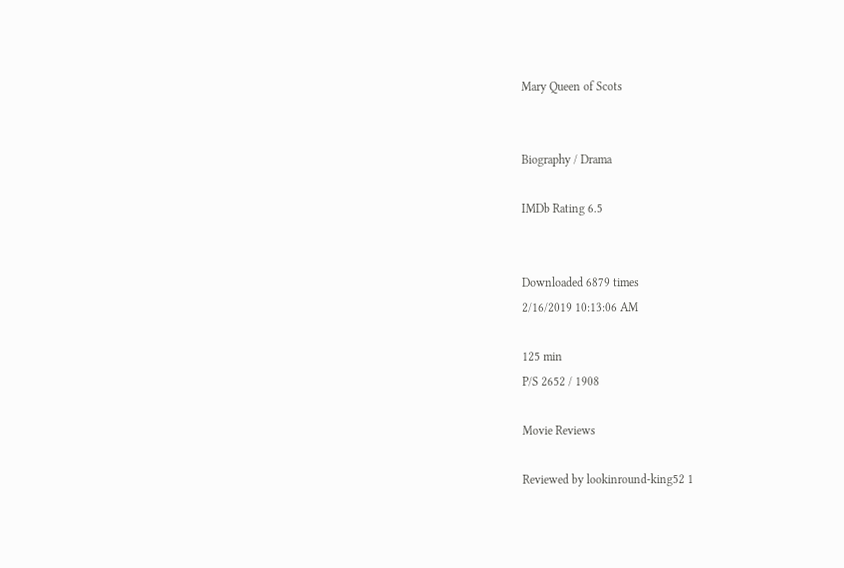Mary Queen of Scots


Biography / Drama

IMDb Rating 6.5


Downloaded 6879 times
2/16/2019 10:13:06 AM

125 min
P/S 2652 / 1908

Movie Reviews

Reviewed by lookinround-king52 1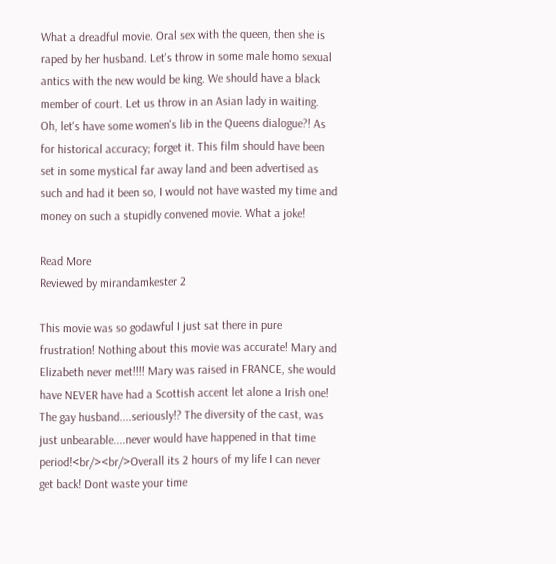What a dreadful movie. Oral sex with the queen, then she is raped by her husband. Let's throw in some male homo sexual antics with the new would be king. We should have a black member of court. Let us throw in an Asian lady in waiting. Oh, let's have some women's lib in the Queens dialogue?! As for historical accuracy; forget it. This film should have been set in some mystical far away land and been advertised as such and had it been so, I would not have wasted my time and money on such a stupidly convened movie. What a joke!

Read More
Reviewed by mirandamkester 2

This movie was so godawful I just sat there in pure frustration! Nothing about this movie was accurate! Mary and Elizabeth never met!!!! Mary was raised in FRANCE, she would have NEVER have had a Scottish accent let alone a Irish one! The gay husband....seriously!? The diversity of the cast, was just unbearable....never would have happened in that time period!<br/><br/>Overall its 2 hours of my life I can never get back! Dont waste your time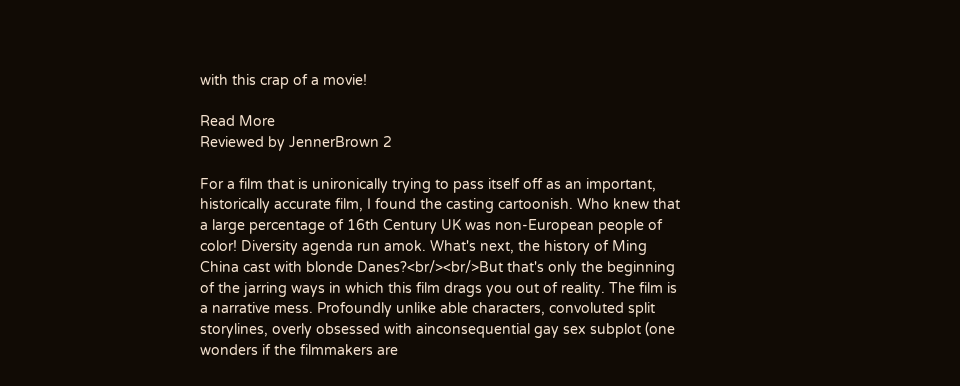with this crap of a movie!

Read More
Reviewed by JennerBrown 2

For a film that is unironically trying to pass itself off as an important, historically accurate film, I found the casting cartoonish. Who knew that a large percentage of 16th Century UK was non-European people of color! Diversity agenda run amok. What's next, the history of Ming China cast with blonde Danes?<br/><br/>But that's only the beginning of the jarring ways in which this film drags you out of reality. The film is a narrative mess. Profoundly unlike able characters, convoluted split storylines, overly obsessed with ainconsequential gay sex subplot (one wonders if the filmmakers are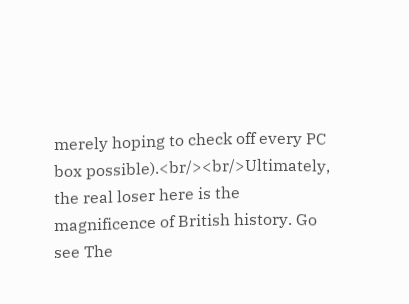merely hoping to check off every PC box possible).<br/><br/>Ultimately, the real loser here is the magnificence of British history. Go see The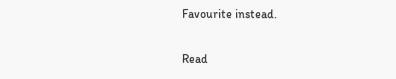Favourite instead.

Read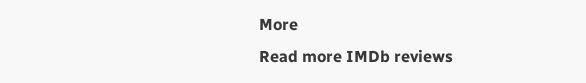More
Read more IMDb reviews